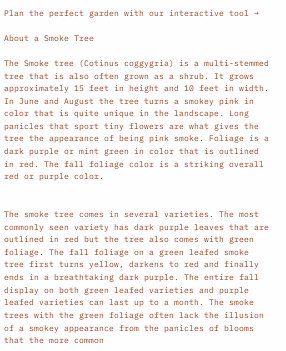Plan the perfect garden with our interactive tool →

About a Smoke Tree

The Smoke tree (Cotinus coggygria) is a multi-stemmed tree that is also often grown as a shrub. It grows approximately 15 feet in height and 10 feet in width. In June and August the tree turns a smokey pink in color that is quite unique in the landscape. Long panicles that sport tiny flowers are what gives the tree the appearance of being pink smoke. Foliage is a dark purple or mint green in color that is outlined in red. The fall foliage color is a striking overall red or purple color.


The smoke tree comes in several varieties. The most commonly seen variety has dark purple leaves that are outlined in red but the tree also comes with green foliage. The fall foliage on a green leafed smoke tree first turns yellow, darkens to red and finally ends in a breathtaking dark purple. The entire fall display on both green leafed varieties and purple leafed varieties can last up to a month. The smoke trees with the green foliage often lack the illusion of a smokey appearance from the panicles of blooms that the more common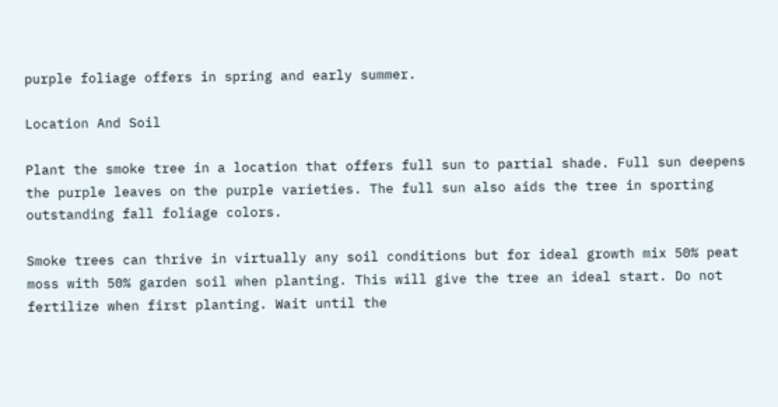purple foliage offers in spring and early summer.

Location And Soil

Plant the smoke tree in a location that offers full sun to partial shade. Full sun deepens the purple leaves on the purple varieties. The full sun also aids the tree in sporting outstanding fall foliage colors.

Smoke trees can thrive in virtually any soil conditions but for ideal growth mix 50% peat moss with 50% garden soil when planting. This will give the tree an ideal start. Do not fertilize when first planting. Wait until the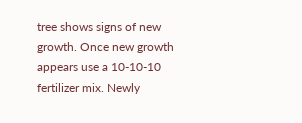tree shows signs of new growth. Once new growth appears use a 10-10-10 fertilizer mix. Newly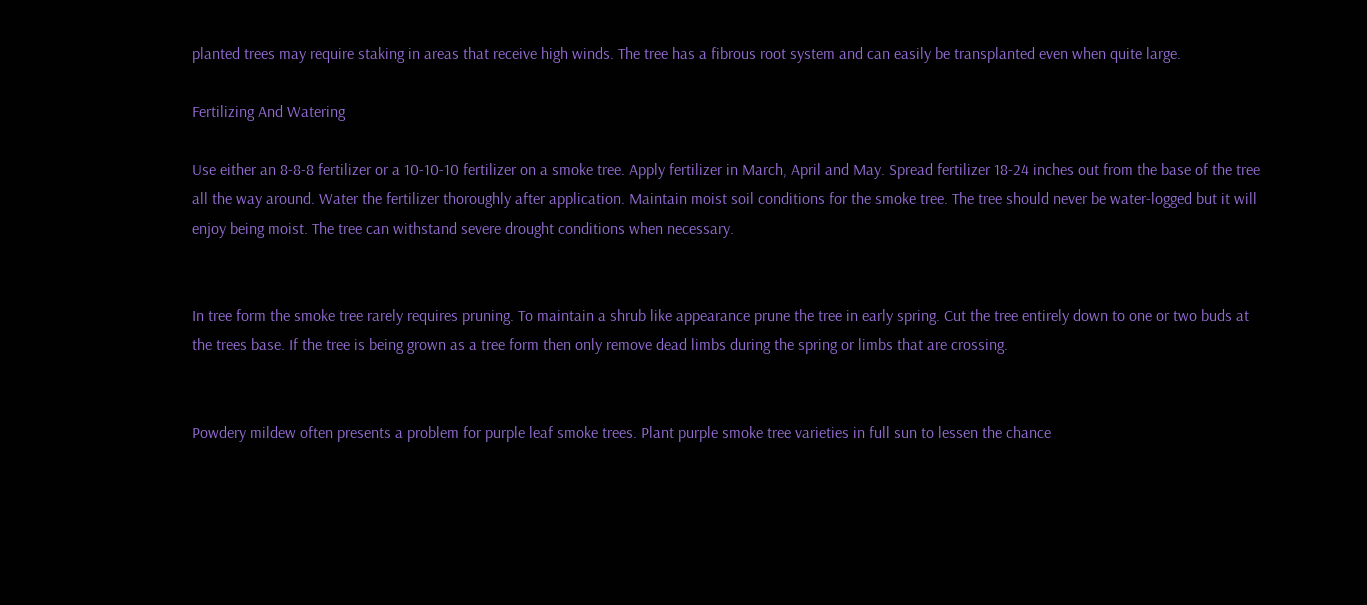planted trees may require staking in areas that receive high winds. The tree has a fibrous root system and can easily be transplanted even when quite large.

Fertilizing And Watering

Use either an 8-8-8 fertilizer or a 10-10-10 fertilizer on a smoke tree. Apply fertilizer in March, April and May. Spread fertilizer 18-24 inches out from the base of the tree all the way around. Water the fertilizer thoroughly after application. Maintain moist soil conditions for the smoke tree. The tree should never be water-logged but it will enjoy being moist. The tree can withstand severe drought conditions when necessary.


In tree form the smoke tree rarely requires pruning. To maintain a shrub like appearance prune the tree in early spring. Cut the tree entirely down to one or two buds at the trees base. If the tree is being grown as a tree form then only remove dead limbs during the spring or limbs that are crossing.


Powdery mildew often presents a problem for purple leaf smoke trees. Plant purple smoke tree varieties in full sun to lessen the chance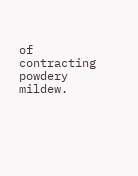of contracting powdery mildew.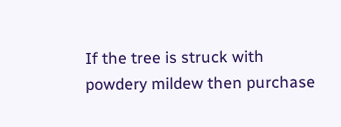If the tree is struck with powdery mildew then purchase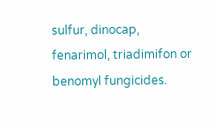sulfur, dinocap, fenarimol, triadimifon or benomyl fungicides.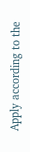Apply according to the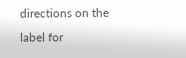directions on the label for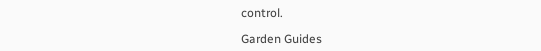control.

Garden Guides